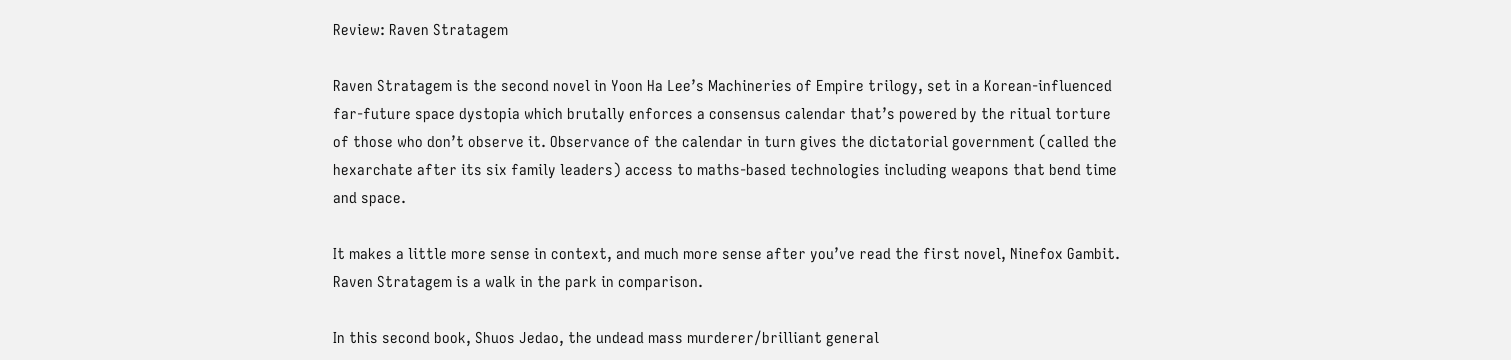Review: Raven Stratagem

Raven Stratagem is the second novel in Yoon Ha Lee’s Machineries of Empire trilogy, set in a Korean-influenced far-future space dystopia which brutally enforces a consensus calendar that’s powered by the ritual torture of those who don’t observe it. Observance of the calendar in turn gives the dictatorial government (called the hexarchate after its six family leaders) access to maths-based technologies including weapons that bend time and space.

It makes a little more sense in context, and much more sense after you’ve read the first novel, Ninefox Gambit. Raven Stratagem is a walk in the park in comparison.

In this second book, Shuos Jedao, the undead mass murderer/brilliant general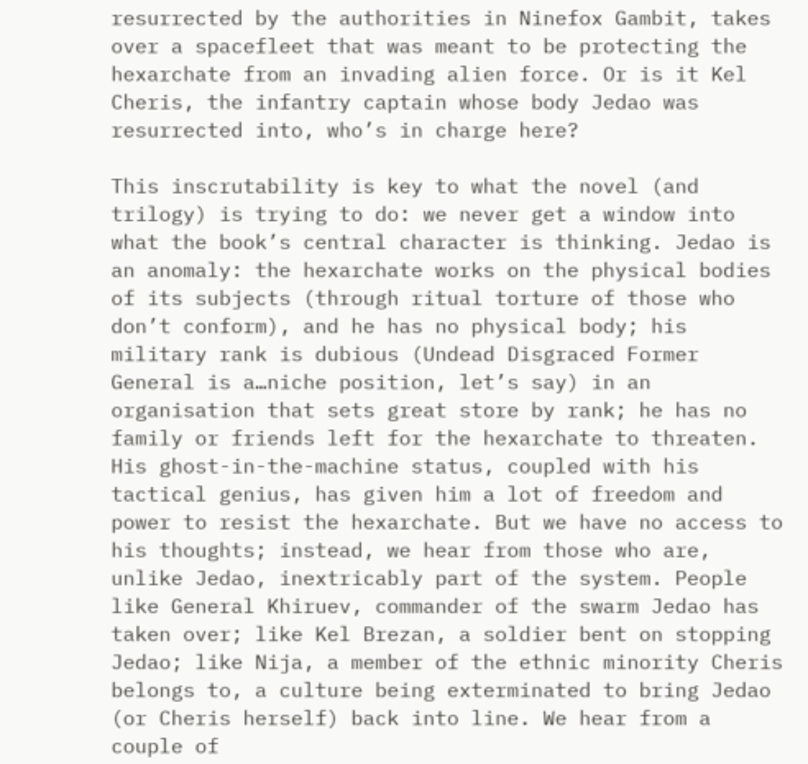resurrected by the authorities in Ninefox Gambit, takes over a spacefleet that was meant to be protecting the hexarchate from an invading alien force. Or is it Kel Cheris, the infantry captain whose body Jedao was resurrected into, who’s in charge here?

This inscrutability is key to what the novel (and trilogy) is trying to do: we never get a window into what the book’s central character is thinking. Jedao is an anomaly: the hexarchate works on the physical bodies of its subjects (through ritual torture of those who don’t conform), and he has no physical body; his military rank is dubious (Undead Disgraced Former General is a…niche position, let’s say) in an organisation that sets great store by rank; he has no family or friends left for the hexarchate to threaten. His ghost-in-the-machine status, coupled with his tactical genius, has given him a lot of freedom and power to resist the hexarchate. But we have no access to his thoughts; instead, we hear from those who are, unlike Jedao, inextricably part of the system. People like General Khiruev, commander of the swarm Jedao has taken over; like Kel Brezan, a soldier bent on stopping Jedao; like Nija, a member of the ethnic minority Cheris belongs to, a culture being exterminated to bring Jedao (or Cheris herself) back into line. We hear from a couple of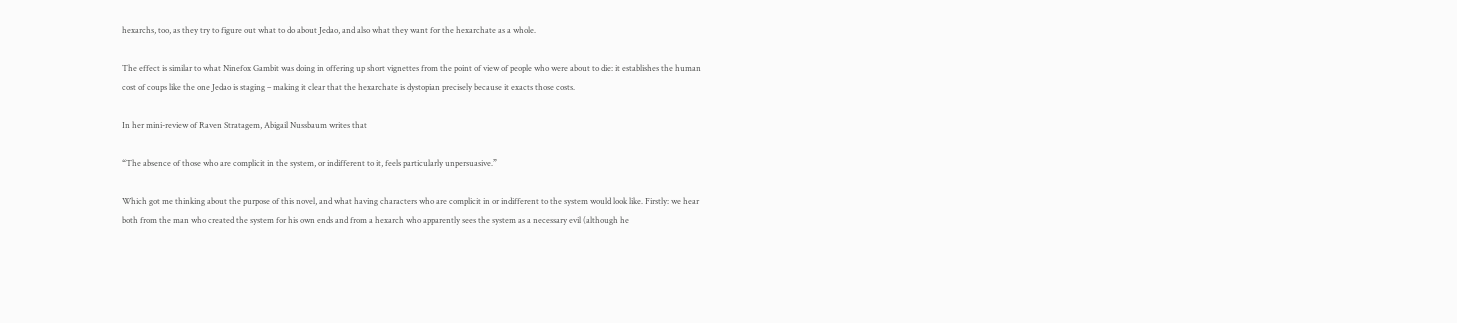hexarchs, too, as they try to figure out what to do about Jedao, and also what they want for the hexarchate as a whole.

The effect is similar to what Ninefox Gambit was doing in offering up short vignettes from the point of view of people who were about to die: it establishes the human cost of coups like the one Jedao is staging – making it clear that the hexarchate is dystopian precisely because it exacts those costs.

In her mini-review of Raven Stratagem, Abigail Nussbaum writes that

“The absence of those who are complicit in the system, or indifferent to it, feels particularly unpersuasive.”

Which got me thinking about the purpose of this novel, and what having characters who are complicit in or indifferent to the system would look like. Firstly: we hear both from the man who created the system for his own ends and from a hexarch who apparently sees the system as a necessary evil (although he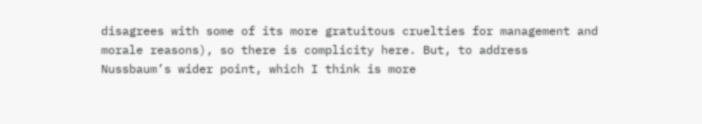disagrees with some of its more gratuitous cruelties for management and morale reasons), so there is complicity here. But, to address Nussbaum’s wider point, which I think is more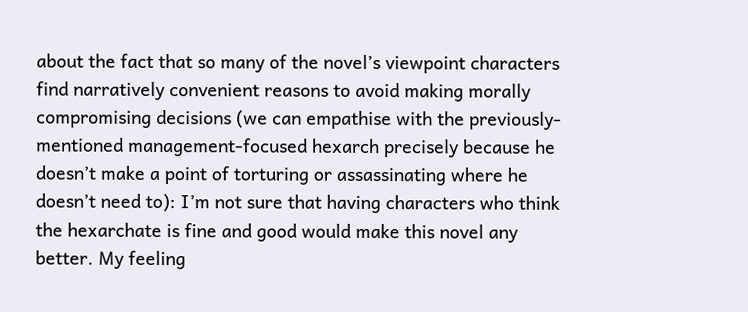about the fact that so many of the novel’s viewpoint characters find narratively convenient reasons to avoid making morally compromising decisions (we can empathise with the previously-mentioned management-focused hexarch precisely because he doesn’t make a point of torturing or assassinating where he doesn’t need to): I’m not sure that having characters who think the hexarchate is fine and good would make this novel any better. My feeling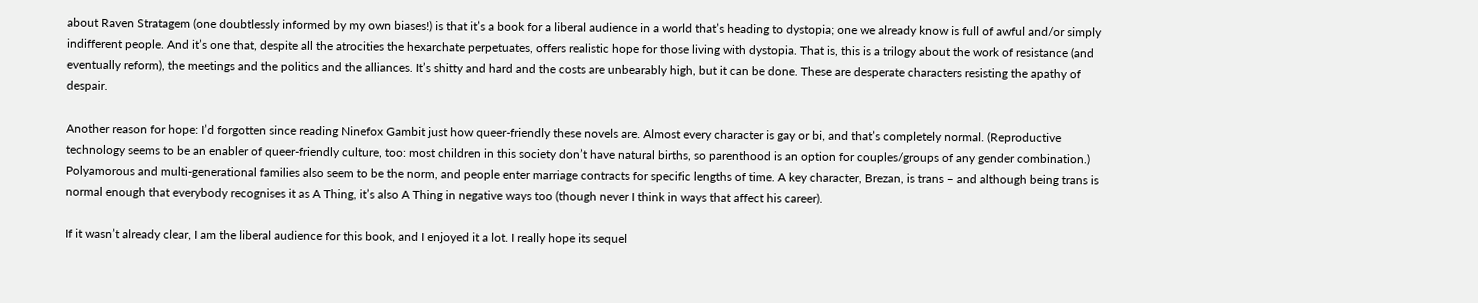about Raven Stratagem (one doubtlessly informed by my own biases!) is that it’s a book for a liberal audience in a world that’s heading to dystopia; one we already know is full of awful and/or simply indifferent people. And it’s one that, despite all the atrocities the hexarchate perpetuates, offers realistic hope for those living with dystopia. That is, this is a trilogy about the work of resistance (and eventually reform), the meetings and the politics and the alliances. It’s shitty and hard and the costs are unbearably high, but it can be done. These are desperate characters resisting the apathy of despair.

Another reason for hope: I’d forgotten since reading Ninefox Gambit just how queer-friendly these novels are. Almost every character is gay or bi, and that’s completely normal. (Reproductive technology seems to be an enabler of queer-friendly culture, too: most children in this society don’t have natural births, so parenthood is an option for couples/groups of any gender combination.) Polyamorous and multi-generational families also seem to be the norm, and people enter marriage contracts for specific lengths of time. A key character, Brezan, is trans – and although being trans is normal enough that everybody recognises it as A Thing, it’s also A Thing in negative ways too (though never I think in ways that affect his career).

If it wasn’t already clear, I am the liberal audience for this book, and I enjoyed it a lot. I really hope its sequel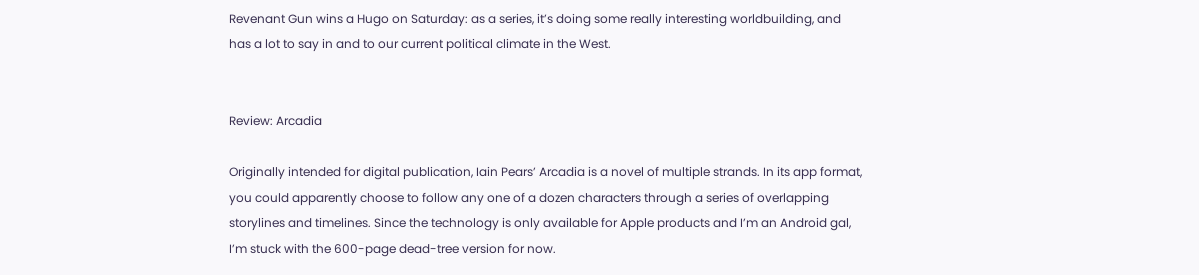Revenant Gun wins a Hugo on Saturday: as a series, it’s doing some really interesting worldbuilding, and has a lot to say in and to our current political climate in the West.


Review: Arcadia

Originally intended for digital publication, Iain Pears’ Arcadia is a novel of multiple strands. In its app format, you could apparently choose to follow any one of a dozen characters through a series of overlapping storylines and timelines. Since the technology is only available for Apple products and I’m an Android gal, I’m stuck with the 600-page dead-tree version for now.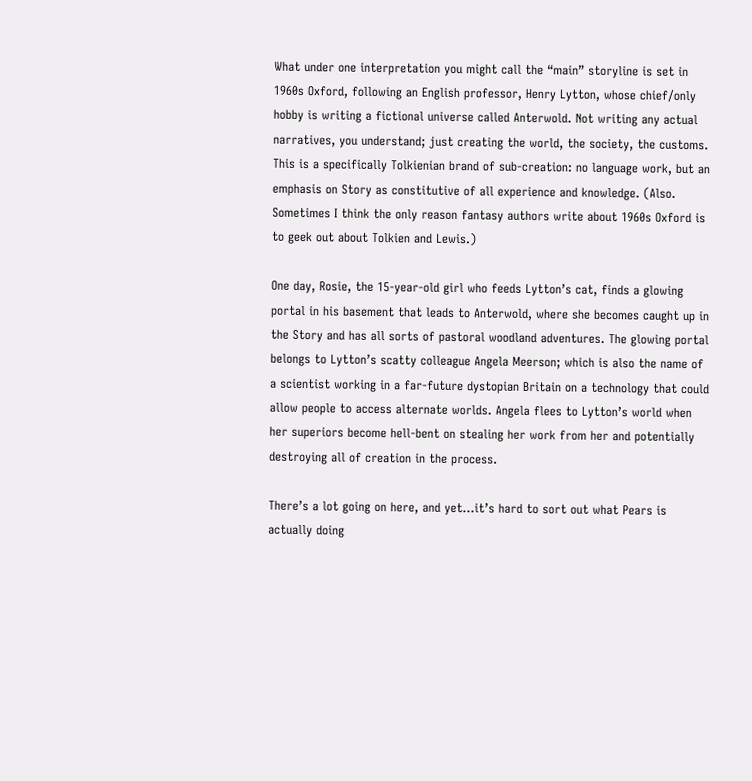What under one interpretation you might call the “main” storyline is set in 1960s Oxford, following an English professor, Henry Lytton, whose chief/only hobby is writing a fictional universe called Anterwold. Not writing any actual narratives, you understand; just creating the world, the society, the customs. This is a specifically Tolkienian brand of sub-creation: no language work, but an emphasis on Story as constitutive of all experience and knowledge. (Also. Sometimes I think the only reason fantasy authors write about 1960s Oxford is to geek out about Tolkien and Lewis.)

One day, Rosie, the 15-year-old girl who feeds Lytton’s cat, finds a glowing portal in his basement that leads to Anterwold, where she becomes caught up in the Story and has all sorts of pastoral woodland adventures. The glowing portal belongs to Lytton’s scatty colleague Angela Meerson; which is also the name of a scientist working in a far-future dystopian Britain on a technology that could allow people to access alternate worlds. Angela flees to Lytton’s world when her superiors become hell-bent on stealing her work from her and potentially destroying all of creation in the process.

There’s a lot going on here, and yet…it’s hard to sort out what Pears is actually doing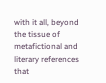with it all, beyond the tissue of metafictional and literary references that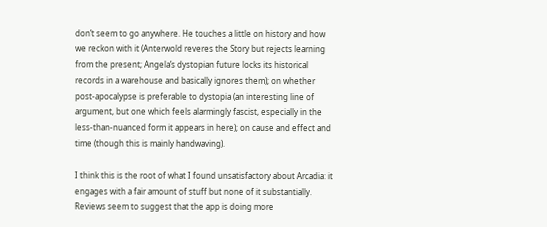don’t seem to go anywhere. He touches a little on history and how we reckon with it (Anterwold reveres the Story but rejects learning from the present; Angela’s dystopian future locks its historical records in a warehouse and basically ignores them); on whether post-apocalypse is preferable to dystopia (an interesting line of argument, but one which feels alarmingly fascist, especially in the less-than-nuanced form it appears in here); on cause and effect and time (though this is mainly handwaving).

I think this is the root of what I found unsatisfactory about Arcadia: it engages with a fair amount of stuff but none of it substantially. Reviews seem to suggest that the app is doing more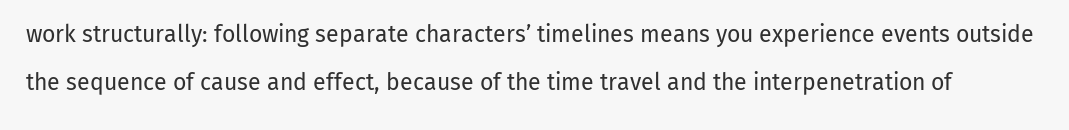work structurally: following separate characters’ timelines means you experience events outside the sequence of cause and effect, because of the time travel and the interpenetration of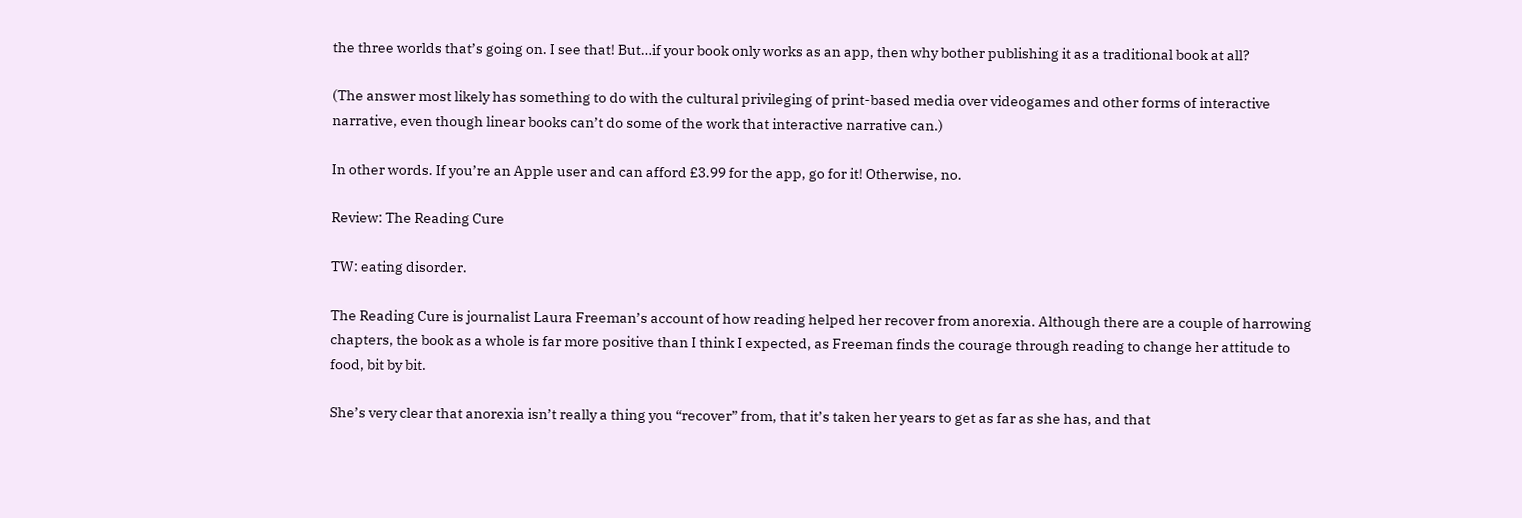the three worlds that’s going on. I see that! But…if your book only works as an app, then why bother publishing it as a traditional book at all?

(The answer most likely has something to do with the cultural privileging of print-based media over videogames and other forms of interactive narrative, even though linear books can’t do some of the work that interactive narrative can.)

In other words. If you’re an Apple user and can afford £3.99 for the app, go for it! Otherwise, no.

Review: The Reading Cure

TW: eating disorder.

The Reading Cure is journalist Laura Freeman’s account of how reading helped her recover from anorexia. Although there are a couple of harrowing chapters, the book as a whole is far more positive than I think I expected, as Freeman finds the courage through reading to change her attitude to food, bit by bit.

She’s very clear that anorexia isn’t really a thing you “recover” from, that it’s taken her years to get as far as she has, and that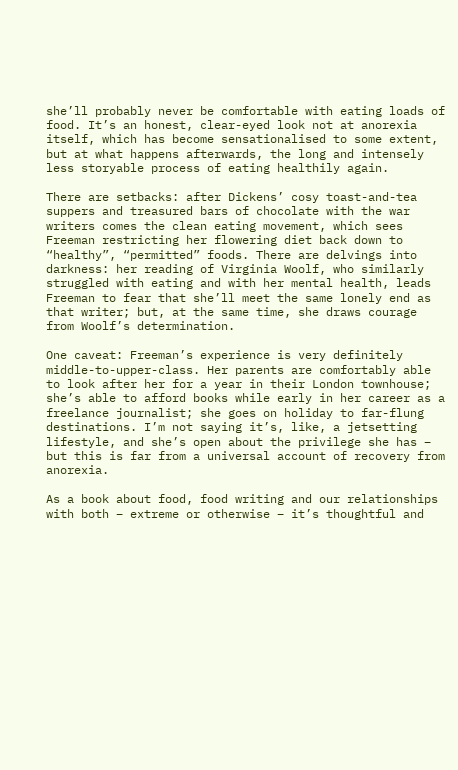she’ll probably never be comfortable with eating loads of food. It’s an honest, clear-eyed look not at anorexia itself, which has become sensationalised to some extent, but at what happens afterwards, the long and intensely less storyable process of eating healthily again.

There are setbacks: after Dickens’ cosy toast-and-tea suppers and treasured bars of chocolate with the war writers comes the clean eating movement, which sees Freeman restricting her flowering diet back down to “healthy”, “permitted” foods. There are delvings into darkness: her reading of Virginia Woolf, who similarly struggled with eating and with her mental health, leads Freeman to fear that she’ll meet the same lonely end as that writer; but, at the same time, she draws courage from Woolf’s determination.

One caveat: Freeman’s experience is very definitely middle-to-upper-class. Her parents are comfortably able to look after her for a year in their London townhouse; she’s able to afford books while early in her career as a freelance journalist; she goes on holiday to far-flung destinations. I’m not saying it’s, like, a jetsetting lifestyle, and she’s open about the privilege she has – but this is far from a universal account of recovery from anorexia.

As a book about food, food writing and our relationships with both – extreme or otherwise – it’s thoughtful and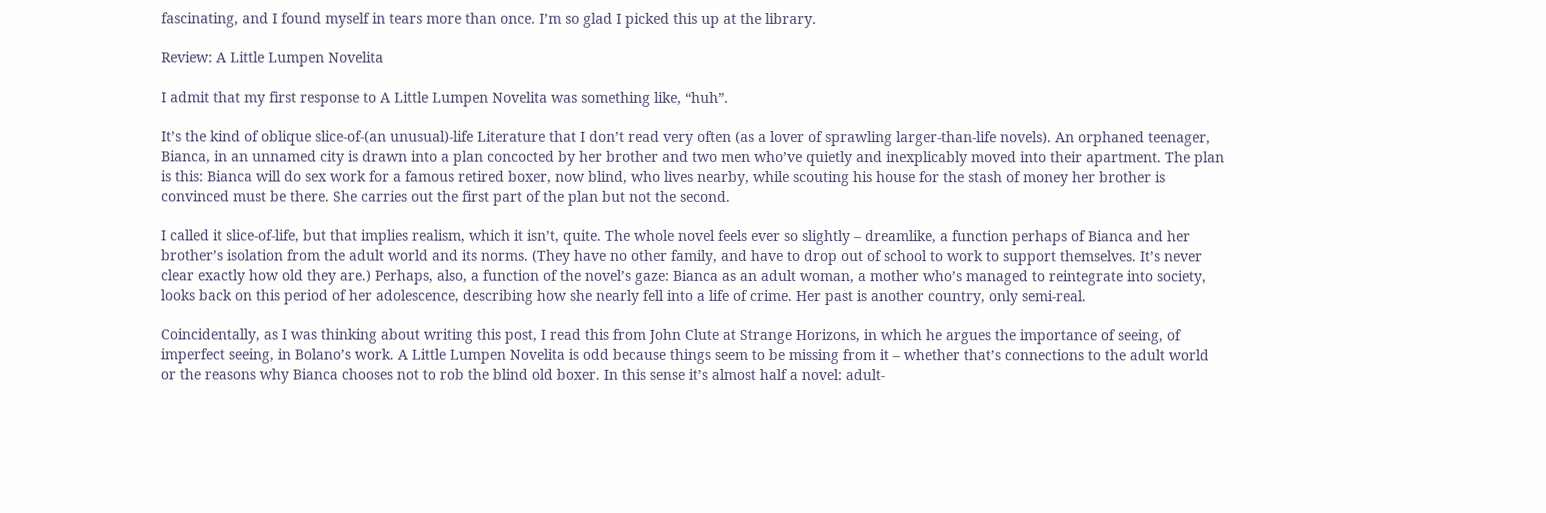fascinating, and I found myself in tears more than once. I’m so glad I picked this up at the library.

Review: A Little Lumpen Novelita

I admit that my first response to A Little Lumpen Novelita was something like, “huh”.

It’s the kind of oblique slice-of-(an unusual)-life Literature that I don’t read very often (as a lover of sprawling larger-than-life novels). An orphaned teenager, Bianca, in an unnamed city is drawn into a plan concocted by her brother and two men who’ve quietly and inexplicably moved into their apartment. The plan is this: Bianca will do sex work for a famous retired boxer, now blind, who lives nearby, while scouting his house for the stash of money her brother is convinced must be there. She carries out the first part of the plan but not the second.

I called it slice-of-life, but that implies realism, which it isn’t, quite. The whole novel feels ever so slightly – dreamlike, a function perhaps of Bianca and her brother’s isolation from the adult world and its norms. (They have no other family, and have to drop out of school to work to support themselves. It’s never clear exactly how old they are.) Perhaps, also, a function of the novel’s gaze: Bianca as an adult woman, a mother who’s managed to reintegrate into society, looks back on this period of her adolescence, describing how she nearly fell into a life of crime. Her past is another country, only semi-real.

Coincidentally, as I was thinking about writing this post, I read this from John Clute at Strange Horizons, in which he argues the importance of seeing, of imperfect seeing, in Bolano’s work. A Little Lumpen Novelita is odd because things seem to be missing from it – whether that’s connections to the adult world or the reasons why Bianca chooses not to rob the blind old boxer. In this sense it’s almost half a novel: adult-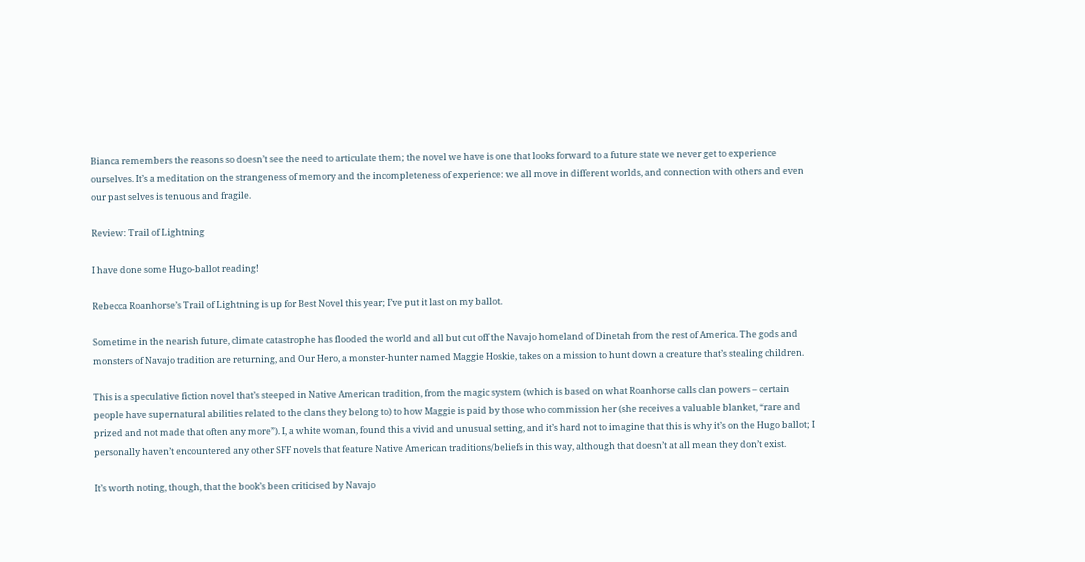Bianca remembers the reasons so doesn’t see the need to articulate them; the novel we have is one that looks forward to a future state we never get to experience ourselves. It’s a meditation on the strangeness of memory and the incompleteness of experience: we all move in different worlds, and connection with others and even our past selves is tenuous and fragile.

Review: Trail of Lightning

I have done some Hugo-ballot reading!

Rebecca Roanhorse’s Trail of Lightning is up for Best Novel this year; I’ve put it last on my ballot.

Sometime in the nearish future, climate catastrophe has flooded the world and all but cut off the Navajo homeland of Dinetah from the rest of America. The gods and monsters of Navajo tradition are returning, and Our Hero, a monster-hunter named Maggie Hoskie, takes on a mission to hunt down a creature that’s stealing children.

This is a speculative fiction novel that’s steeped in Native American tradition, from the magic system (which is based on what Roanhorse calls clan powers – certain people have supernatural abilities related to the clans they belong to) to how Maggie is paid by those who commission her (she receives a valuable blanket, “rare and prized and not made that often any more”). I, a white woman, found this a vivid and unusual setting, and it’s hard not to imagine that this is why it’s on the Hugo ballot; I personally haven’t encountered any other SFF novels that feature Native American traditions/beliefs in this way, although that doesn’t at all mean they don’t exist.

It’s worth noting, though, that the book’s been criticised by Navajo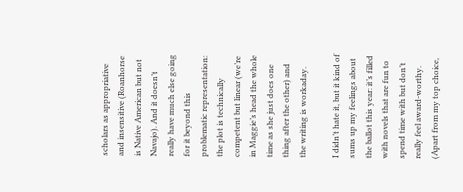scholars as appropriative and insensitive (Roanhorse is Native American but not Navajo). And it doesn’t really have much else going for it beyond this problematic representation: the plot is technically competent but linear (we’re in Maggie’s head the whole time as she just does one thing after the other) and the writing is workaday.

I didn’t hate it, but it kind of sums up my feelings about the ballot this year: it’s filled with novels that are fun to spend time with but don’t really feel award-worthy. (Apart from my top choice,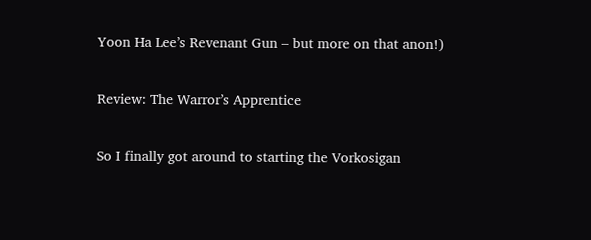Yoon Ha Lee’s Revenant Gun – but more on that anon!)

Review: The Warror’s Apprentice

So I finally got around to starting the Vorkosigan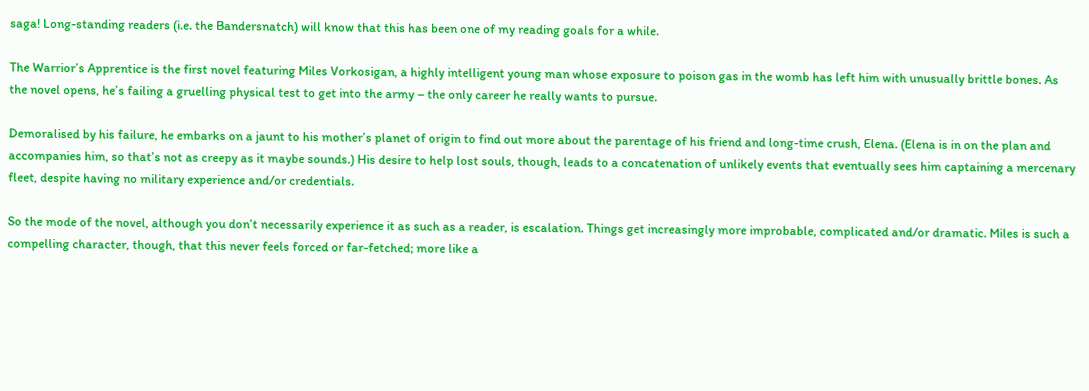saga! Long-standing readers (i.e. the Bandersnatch) will know that this has been one of my reading goals for a while.

The Warrior’s Apprentice is the first novel featuring Miles Vorkosigan, a highly intelligent young man whose exposure to poison gas in the womb has left him with unusually brittle bones. As the novel opens, he’s failing a gruelling physical test to get into the army – the only career he really wants to pursue.

Demoralised by his failure, he embarks on a jaunt to his mother’s planet of origin to find out more about the parentage of his friend and long-time crush, Elena. (Elena is in on the plan and accompanies him, so that’s not as creepy as it maybe sounds.) His desire to help lost souls, though, leads to a concatenation of unlikely events that eventually sees him captaining a mercenary fleet, despite having no military experience and/or credentials.

So the mode of the novel, although you don’t necessarily experience it as such as a reader, is escalation. Things get increasingly more improbable, complicated and/or dramatic. Miles is such a compelling character, though, that this never feels forced or far-fetched; more like a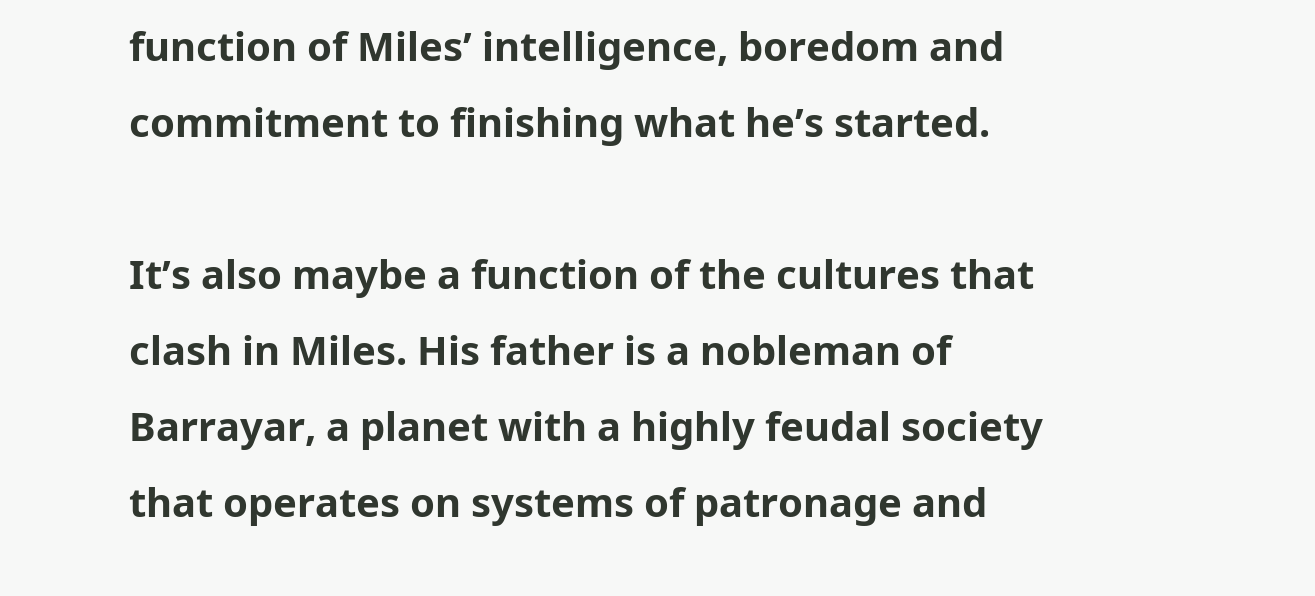function of Miles’ intelligence, boredom and commitment to finishing what he’s started.

It’s also maybe a function of the cultures that clash in Miles. His father is a nobleman of Barrayar, a planet with a highly feudal society that operates on systems of patronage and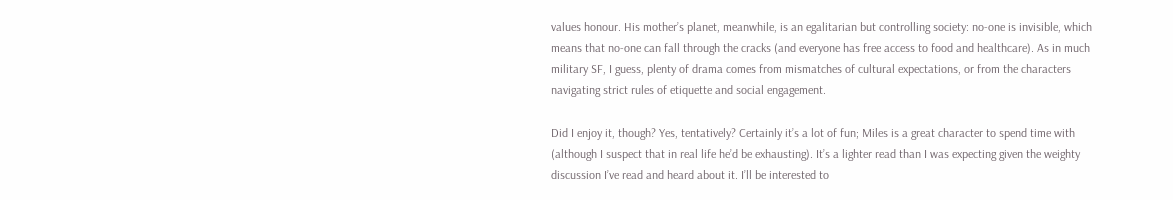values honour. His mother’s planet, meanwhile, is an egalitarian but controlling society: no-one is invisible, which means that no-one can fall through the cracks (and everyone has free access to food and healthcare). As in much military SF, I guess, plenty of drama comes from mismatches of cultural expectations, or from the characters navigating strict rules of etiquette and social engagement.

Did I enjoy it, though? Yes, tentatively? Certainly it’s a lot of fun; Miles is a great character to spend time with (although I suspect that in real life he’d be exhausting). It’s a lighter read than I was expecting given the weighty discussion I’ve read and heard about it. I’ll be interested to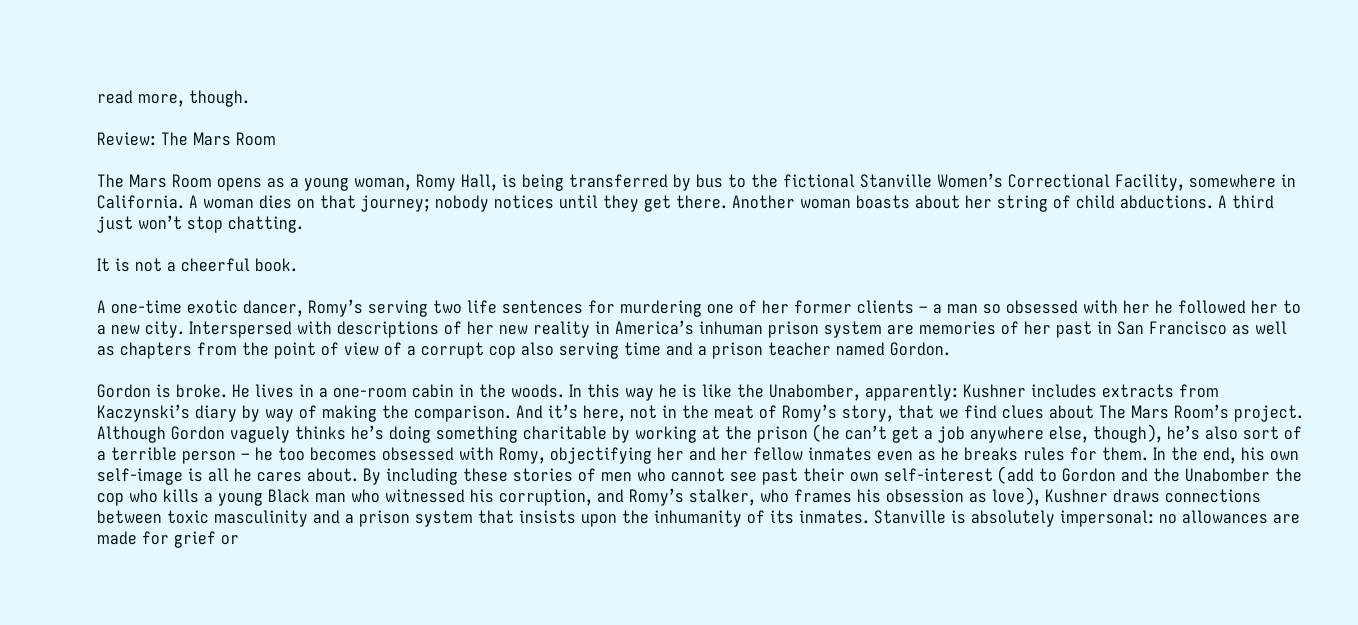read more, though.

Review: The Mars Room

The Mars Room opens as a young woman, Romy Hall, is being transferred by bus to the fictional Stanville Women’s Correctional Facility, somewhere in California. A woman dies on that journey; nobody notices until they get there. Another woman boasts about her string of child abductions. A third just won’t stop chatting.

It is not a cheerful book.

A one-time exotic dancer, Romy’s serving two life sentences for murdering one of her former clients – a man so obsessed with her he followed her to a new city. Interspersed with descriptions of her new reality in America’s inhuman prison system are memories of her past in San Francisco as well as chapters from the point of view of a corrupt cop also serving time and a prison teacher named Gordon.

Gordon is broke. He lives in a one-room cabin in the woods. In this way he is like the Unabomber, apparently: Kushner includes extracts from Kaczynski’s diary by way of making the comparison. And it’s here, not in the meat of Romy’s story, that we find clues about The Mars Room’s project. Although Gordon vaguely thinks he’s doing something charitable by working at the prison (he can’t get a job anywhere else, though), he’s also sort of a terrible person – he too becomes obsessed with Romy, objectifying her and her fellow inmates even as he breaks rules for them. In the end, his own self-image is all he cares about. By including these stories of men who cannot see past their own self-interest (add to Gordon and the Unabomber the cop who kills a young Black man who witnessed his corruption, and Romy’s stalker, who frames his obsession as love), Kushner draws connections between toxic masculinity and a prison system that insists upon the inhumanity of its inmates. Stanville is absolutely impersonal: no allowances are made for grief or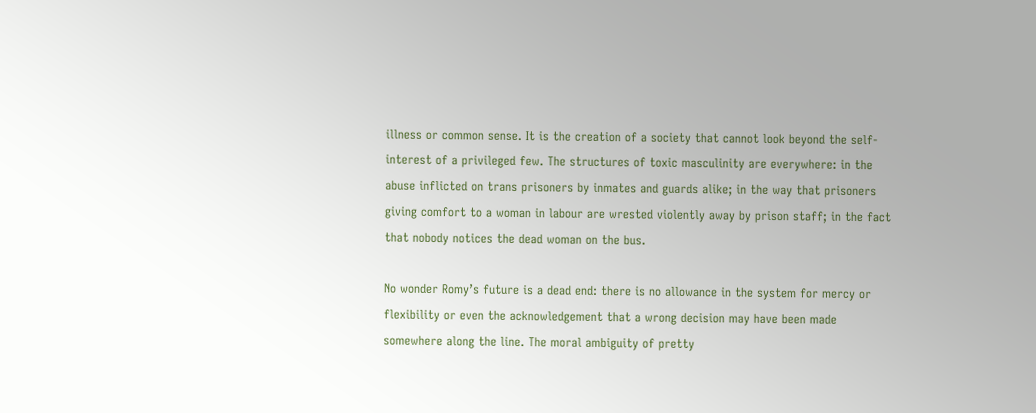illness or common sense. It is the creation of a society that cannot look beyond the self-interest of a privileged few. The structures of toxic masculinity are everywhere: in the abuse inflicted on trans prisoners by inmates and guards alike; in the way that prisoners giving comfort to a woman in labour are wrested violently away by prison staff; in the fact that nobody notices the dead woman on the bus.

No wonder Romy’s future is a dead end: there is no allowance in the system for mercy or flexibility or even the acknowledgement that a wrong decision may have been made somewhere along the line. The moral ambiguity of pretty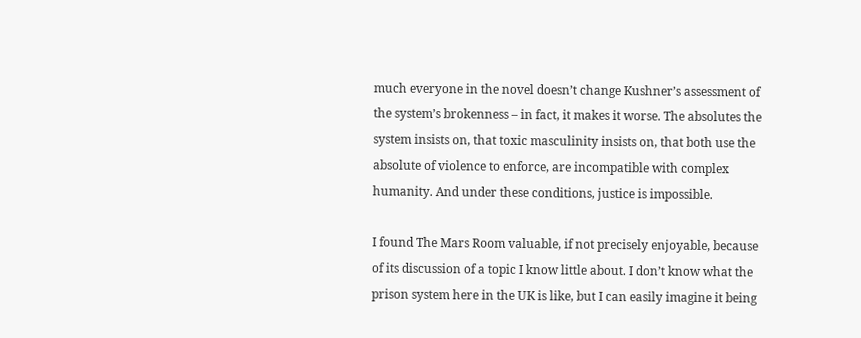much everyone in the novel doesn’t change Kushner’s assessment of the system’s brokenness – in fact, it makes it worse. The absolutes the system insists on, that toxic masculinity insists on, that both use the absolute of violence to enforce, are incompatible with complex humanity. And under these conditions, justice is impossible.

I found The Mars Room valuable, if not precisely enjoyable, because of its discussion of a topic I know little about. I don’t know what the prison system here in the UK is like, but I can easily imagine it being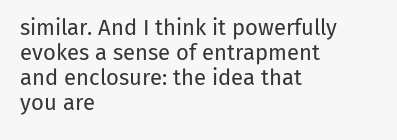similar. And I think it powerfully evokes a sense of entrapment and enclosure: the idea that you are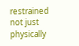restrained not just physically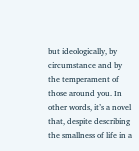but ideologically, by circumstance and by the temperament of those around you. In other words, it’s a novel that, despite describing the smallness of life in a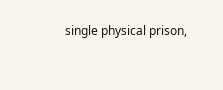single physical prison,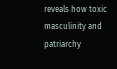reveals how toxic masculinity and patriarchy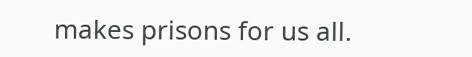makes prisons for us all.